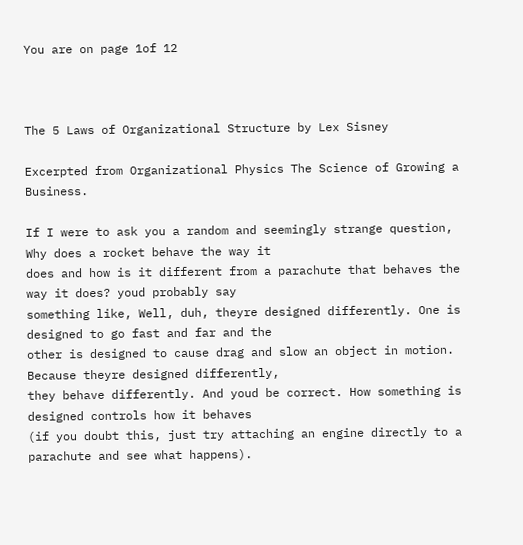You are on page 1of 12



The 5 Laws of Organizational Structure by Lex Sisney

Excerpted from Organizational Physics The Science of Growing a Business.

If I were to ask you a random and seemingly strange question, Why does a rocket behave the way it
does and how is it different from a parachute that behaves the way it does? youd probably say
something like, Well, duh, theyre designed differently. One is designed to go fast and far and the
other is designed to cause drag and slow an object in motion. Because theyre designed differently,
they behave differently. And youd be correct. How something is designed controls how it behaves
(if you doubt this, just try attaching an engine directly to a parachute and see what happens).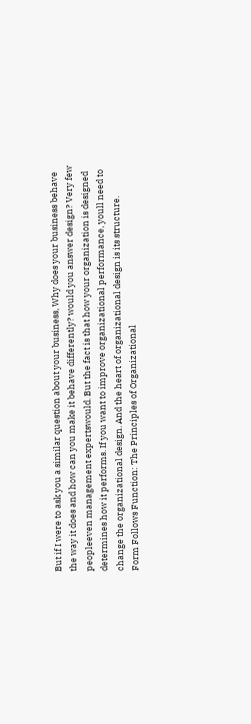But if I were to ask you a similar question about your business, Why does your business behave
the way it does and how can you make it behave differently? would you answer design? Very few
peopleeven management expertswould. But the fact is that how your organization is designed
determines how it performs. If you want to improve organizational performance, youll need to
change the organizational design. And the heart of organizational design is its structure.
Form Follows Function: The Principles of Organizational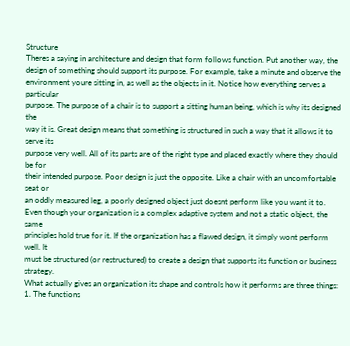Structure
Theres a saying in architecture and design that form follows function. Put another way, the
design of something should support its purpose. For example, take a minute and observe the
environment youre sitting in, as well as the objects in it. Notice how everything serves a particular
purpose. The purpose of a chair is to support a sitting human being, which is why its designed the
way it is. Great design means that something is structured in such a way that it allows it to serve its
purpose very well. All of its parts are of the right type and placed exactly where they should be for
their intended purpose. Poor design is just the opposite. Like a chair with an uncomfortable seat or
an oddly measured leg, a poorly designed object just doesnt perform like you want it to.
Even though your organization is a complex adaptive system and not a static object, the same
principles hold true for it. If the organization has a flawed design, it simply wont perform well. It
must be structured (or restructured) to create a design that supports its function or business strategy.
What actually gives an organization its shape and controls how it performs are three things:
1. The functions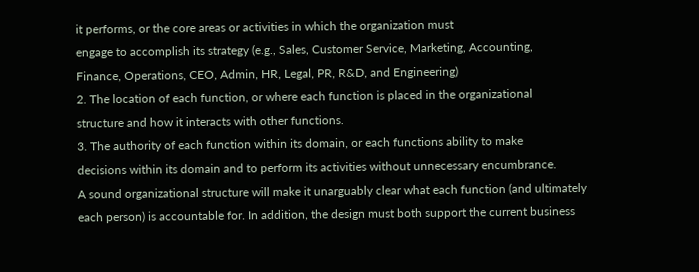it performs, or the core areas or activities in which the organization must
engage to accomplish its strategy (e.g., Sales, Customer Service, Marketing, Accounting,
Finance, Operations, CEO, Admin, HR, Legal, PR, R&D, and Engineering)
2. The location of each function, or where each function is placed in the organizational
structure and how it interacts with other functions.
3. The authority of each function within its domain, or each functions ability to make
decisions within its domain and to perform its activities without unnecessary encumbrance.
A sound organizational structure will make it unarguably clear what each function (and ultimately
each person) is accountable for. In addition, the design must both support the current business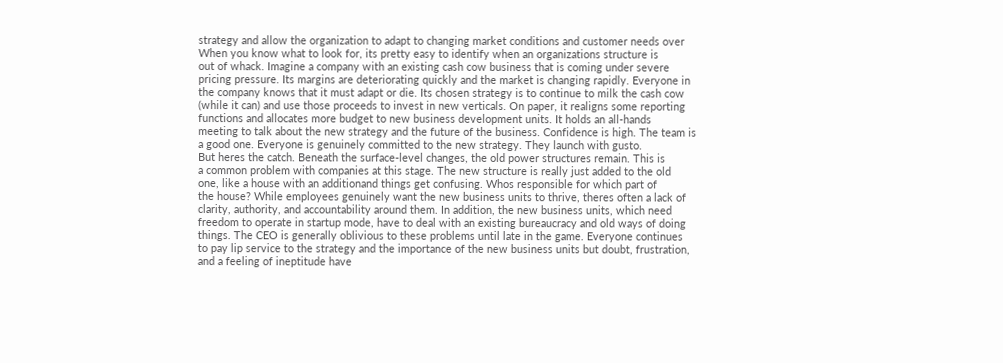strategy and allow the organization to adapt to changing market conditions and customer needs over
When you know what to look for, its pretty easy to identify when an organizations structure is
out of whack. Imagine a company with an existing cash cow business that is coming under severe
pricing pressure. Its margins are deteriorating quickly and the market is changing rapidly. Everyone in
the company knows that it must adapt or die. Its chosen strategy is to continue to milk the cash cow
(while it can) and use those proceeds to invest in new verticals. On paper, it realigns some reporting
functions and allocates more budget to new business development units. It holds an all-hands
meeting to talk about the new strategy and the future of the business. Confidence is high. The team is
a good one. Everyone is genuinely committed to the new strategy. They launch with gusto.
But heres the catch. Beneath the surface-level changes, the old power structures remain. This is
a common problem with companies at this stage. The new structure is really just added to the old
one, like a house with an additionand things get confusing. Whos responsible for which part of
the house? While employees genuinely want the new business units to thrive, theres often a lack of
clarity, authority, and accountability around them. In addition, the new business units, which need
freedom to operate in startup mode, have to deal with an existing bureaucracy and old ways of doing
things. The CEO is generally oblivious to these problems until late in the game. Everyone continues
to pay lip service to the strategy and the importance of the new business units but doubt, frustration,
and a feeling of ineptitude have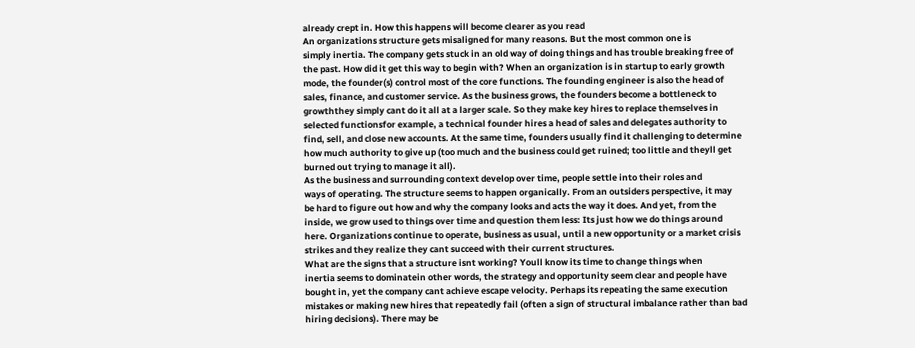already crept in. How this happens will become clearer as you read
An organizations structure gets misaligned for many reasons. But the most common one is
simply inertia. The company gets stuck in an old way of doing things and has trouble breaking free of
the past. How did it get this way to begin with? When an organization is in startup to early growth
mode, the founder(s) control most of the core functions. The founding engineer is also the head of
sales, finance, and customer service. As the business grows, the founders become a bottleneck to
growththey simply cant do it all at a larger scale. So they make key hires to replace themselves in
selected functionsfor example, a technical founder hires a head of sales and delegates authority to
find, sell, and close new accounts. At the same time, founders usually find it challenging to determine
how much authority to give up (too much and the business could get ruined; too little and theyll get
burned out trying to manage it all).
As the business and surrounding context develop over time, people settle into their roles and
ways of operating. The structure seems to happen organically. From an outsiders perspective, it may
be hard to figure out how and why the company looks and acts the way it does. And yet, from the
inside, we grow used to things over time and question them less: Its just how we do things around
here. Organizations continue to operate, business as usual, until a new opportunity or a market crisis
strikes and they realize they cant succeed with their current structures.
What are the signs that a structure isnt working? Youll know its time to change things when
inertia seems to dominatein other words, the strategy and opportunity seem clear and people have
bought in, yet the company cant achieve escape velocity. Perhaps its repeating the same execution
mistakes or making new hires that repeatedly fail (often a sign of structural imbalance rather than bad
hiring decisions). There may be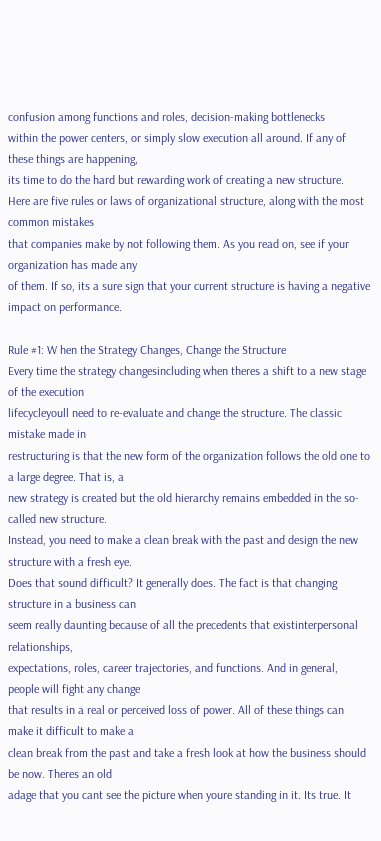confusion among functions and roles, decision-making bottlenecks
within the power centers, or simply slow execution all around. If any of these things are happening,
its time to do the hard but rewarding work of creating a new structure.
Here are five rules or laws of organizational structure, along with the most common mistakes
that companies make by not following them. As you read on, see if your organization has made any
of them. If so, its a sure sign that your current structure is having a negative impact on performance.

Rule #1: W hen the Strategy Changes, Change the Structure
Every time the strategy changesincluding when theres a shift to a new stage of the execution
lifecycleyoull need to re-evaluate and change the structure. The classic mistake made in
restructuring is that the new form of the organization follows the old one to a large degree. That is, a
new strategy is created but the old hierarchy remains embedded in the so-called new structure.
Instead, you need to make a clean break with the past and design the new structure with a fresh eye.
Does that sound difficult? It generally does. The fact is that changing structure in a business can
seem really daunting because of all the precedents that existinterpersonal relationships,
expectations, roles, career trajectories, and functions. And in general, people will fight any change
that results in a real or perceived loss of power. All of these things can make it difficult to make a
clean break from the past and take a fresh look at how the business should be now. Theres an old
adage that you cant see the picture when youre standing in it. Its true. It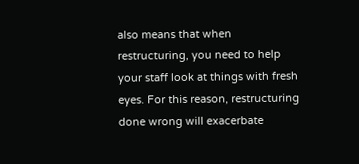also means that when
restructuring, you need to help your staff look at things with fresh eyes. For this reason, restructuring
done wrong will exacerbate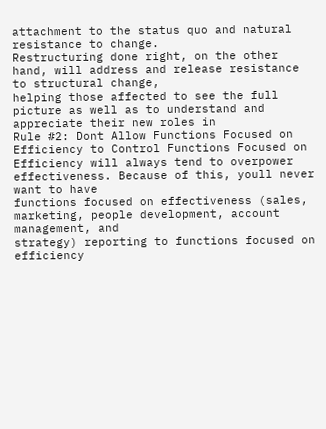attachment to the status quo and natural resistance to change.
Restructuring done right, on the other hand, will address and release resistance to structural change,
helping those affected to see the full picture as well as to understand and appreciate their new roles in
Rule #2: Dont Allow Functions Focused on Efficiency to Control Functions Focused on
Efficiency will always tend to overpower effectiveness. Because of this, youll never want to have
functions focused on effectiveness (sales, marketing, people development, account management, and
strategy) reporting to functions focused on efficiency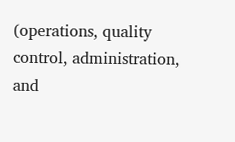(operations, quality control, administration, and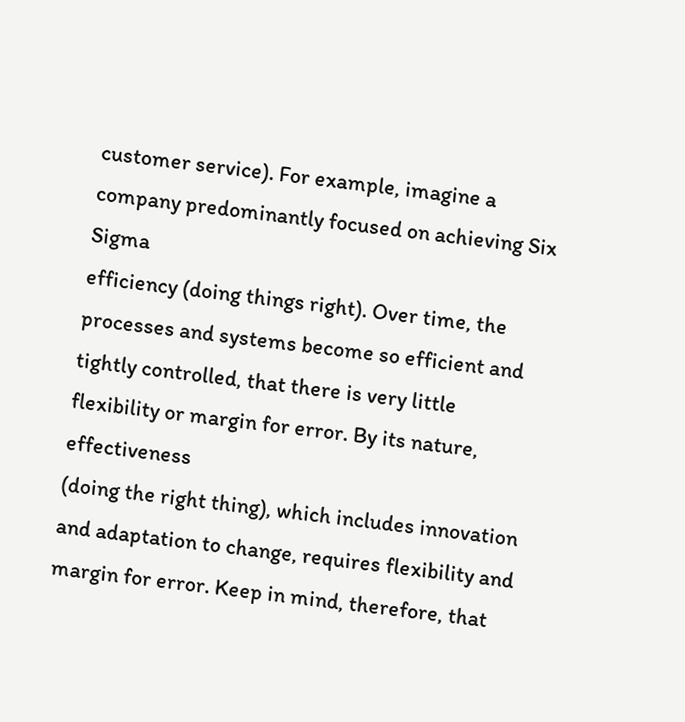customer service). For example, imagine a company predominantly focused on achieving Six Sigma
efficiency (doing things right). Over time, the processes and systems become so efficient and
tightly controlled, that there is very little flexibility or margin for error. By its nature, effectiveness
(doing the right thing), which includes innovation and adaptation to change, requires flexibility and
margin for error. Keep in mind, therefore, that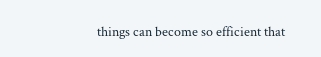things can become so efficient that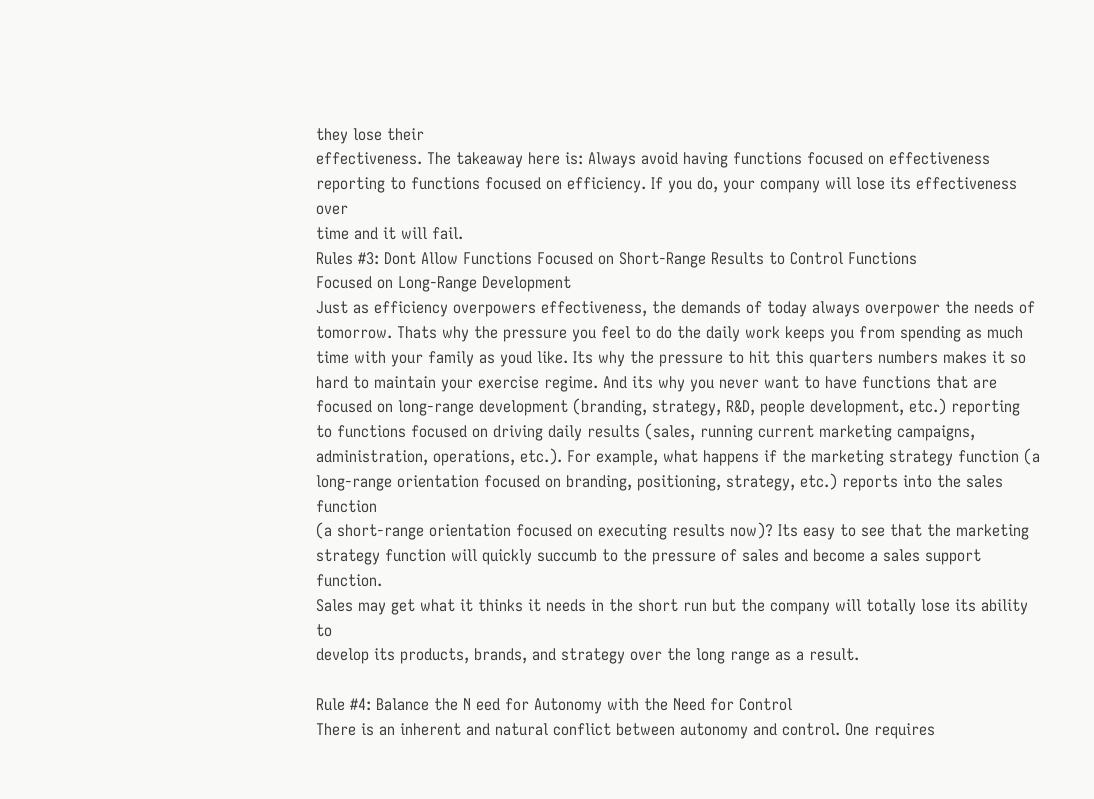they lose their
effectiveness. The takeaway here is: Always avoid having functions focused on effectiveness
reporting to functions focused on efficiency. If you do, your company will lose its effectiveness over
time and it will fail.
Rules #3: Dont Allow Functions Focused on Short-Range Results to Control Functions
Focused on Long-Range Development
Just as efficiency overpowers effectiveness, the demands of today always overpower the needs of
tomorrow. Thats why the pressure you feel to do the daily work keeps you from spending as much
time with your family as youd like. Its why the pressure to hit this quarters numbers makes it so
hard to maintain your exercise regime. And its why you never want to have functions that are
focused on long-range development (branding, strategy, R&D, people development, etc.) reporting
to functions focused on driving daily results (sales, running current marketing campaigns,
administration, operations, etc.). For example, what happens if the marketing strategy function (a
long-range orientation focused on branding, positioning, strategy, etc.) reports into the sales function
(a short-range orientation focused on executing results now)? Its easy to see that the marketing
strategy function will quickly succumb to the pressure of sales and become a sales support function.
Sales may get what it thinks it needs in the short run but the company will totally lose its ability to
develop its products, brands, and strategy over the long range as a result.

Rule #4: Balance the N eed for Autonomy with the Need for Control
There is an inherent and natural conflict between autonomy and control. One requires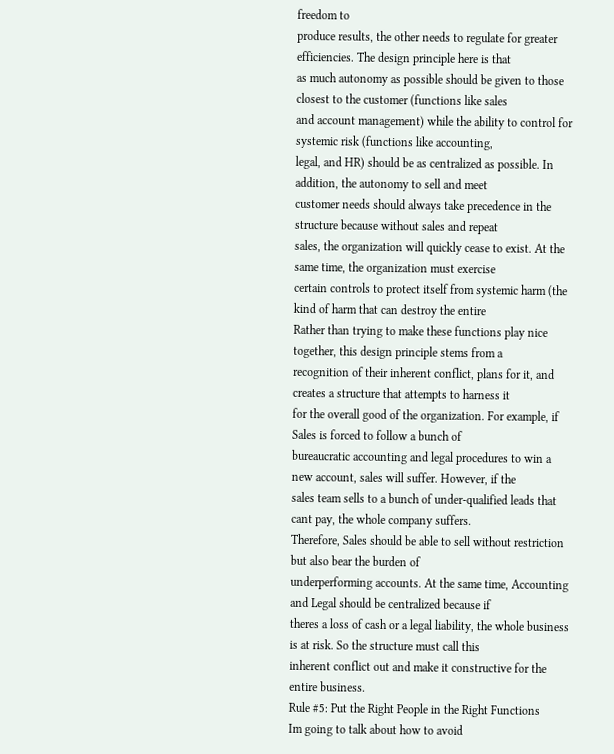freedom to
produce results, the other needs to regulate for greater efficiencies. The design principle here is that
as much autonomy as possible should be given to those closest to the customer (functions like sales
and account management) while the ability to control for systemic risk (functions like accounting,
legal, and HR) should be as centralized as possible. In addition, the autonomy to sell and meet
customer needs should always take precedence in the structure because without sales and repeat
sales, the organization will quickly cease to exist. At the same time, the organization must exercise
certain controls to protect itself from systemic harm (the kind of harm that can destroy the entire
Rather than trying to make these functions play nice together, this design principle stems from a
recognition of their inherent conflict, plans for it, and creates a structure that attempts to harness it
for the overall good of the organization. For example, if Sales is forced to follow a bunch of
bureaucratic accounting and legal procedures to win a new account, sales will suffer. However, if the
sales team sells to a bunch of under-qualified leads that cant pay, the whole company suffers.
Therefore, Sales should be able to sell without restriction but also bear the burden of
underperforming accounts. At the same time, Accounting and Legal should be centralized because if
theres a loss of cash or a legal liability, the whole business is at risk. So the structure must call this
inherent conflict out and make it constructive for the entire business.
Rule #5: Put the Right People in the Right Functions
Im going to talk about how to avoid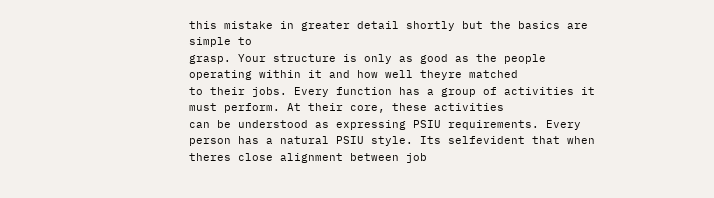this mistake in greater detail shortly but the basics are simple to
grasp. Your structure is only as good as the people operating within it and how well theyre matched
to their jobs. Every function has a group of activities it must perform. At their core, these activities
can be understood as expressing PSIU requirements. Every person has a natural PSIU style. Its selfevident that when theres close alignment between job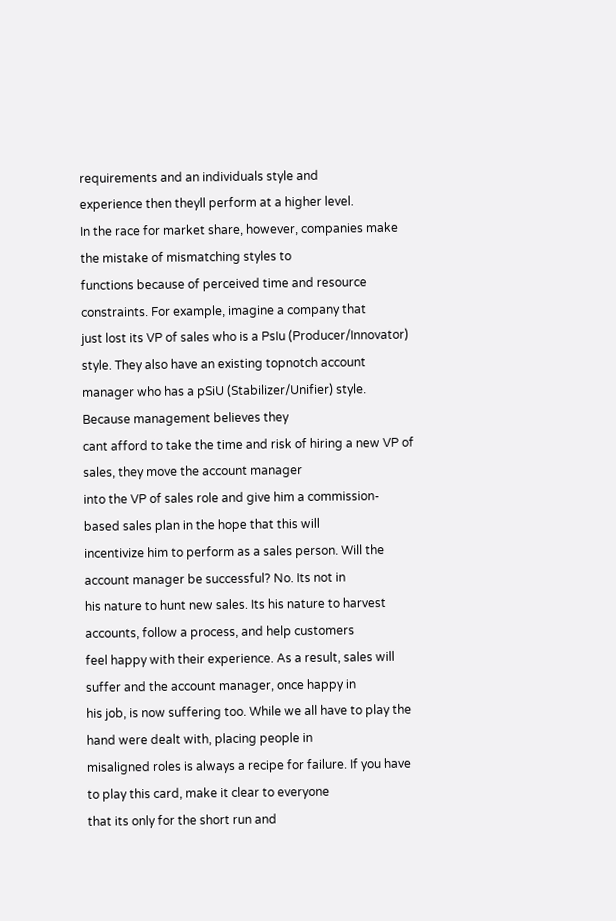requirements and an individuals style and
experience then theyll perform at a higher level.
In the race for market share, however, companies make the mistake of mismatching styles to
functions because of perceived time and resource constraints. For example, imagine a company that
just lost its VP of sales who is a PsIu (Producer/Innovator) style. They also have an existing topnotch account manager who has a pSiU (Stabilizer/Unifier) style. Because management believes they
cant afford to take the time and risk of hiring a new VP of sales, they move the account manager
into the VP of sales role and give him a commission-based sales plan in the hope that this will
incentivize him to perform as a sales person. Will the account manager be successful? No. Its not in
his nature to hunt new sales. Its his nature to harvest accounts, follow a process, and help customers
feel happy with their experience. As a result, sales will suffer and the account manager, once happy in
his job, is now suffering too. While we all have to play the hand were dealt with, placing people in
misaligned roles is always a recipe for failure. If you have to play this card, make it clear to everyone
that its only for the short run and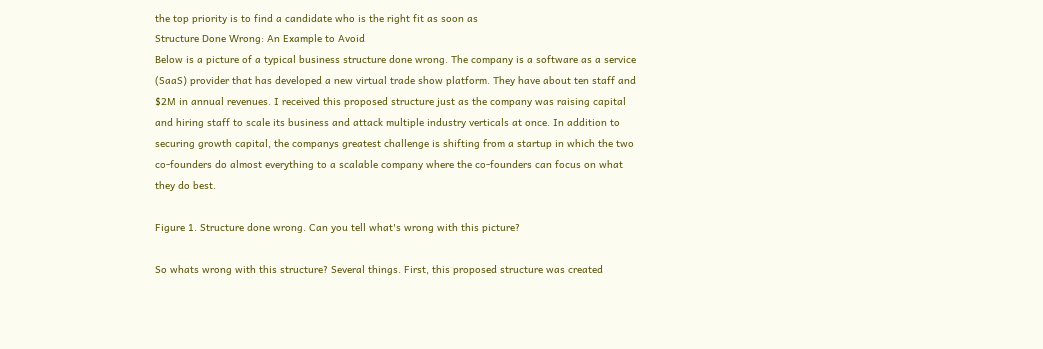the top priority is to find a candidate who is the right fit as soon as
Structure Done Wrong: An Example to Avoid
Below is a picture of a typical business structure done wrong. The company is a software as a service
(SaaS) provider that has developed a new virtual trade show platform. They have about ten staff and
$2M in annual revenues. I received this proposed structure just as the company was raising capital
and hiring staff to scale its business and attack multiple industry verticals at once. In addition to
securing growth capital, the companys greatest challenge is shifting from a startup in which the two
co-founders do almost everything to a scalable company where the co-founders can focus on what
they do best.

Figure 1. Structure done wrong. Can you tell what's wrong with this picture?

So whats wrong with this structure? Several things. First, this proposed structure was created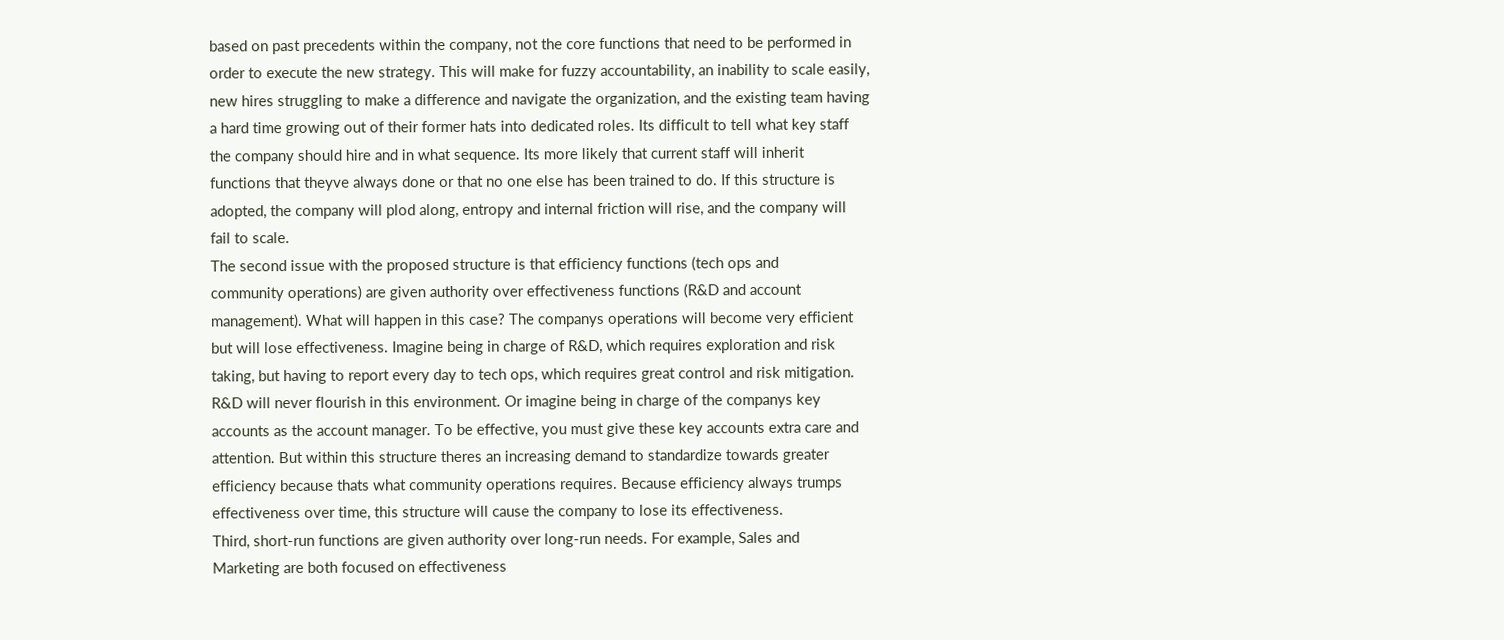based on past precedents within the company, not the core functions that need to be performed in
order to execute the new strategy. This will make for fuzzy accountability, an inability to scale easily,
new hires struggling to make a difference and navigate the organization, and the existing team having
a hard time growing out of their former hats into dedicated roles. Its difficult to tell what key staff
the company should hire and in what sequence. Its more likely that current staff will inherit
functions that theyve always done or that no one else has been trained to do. If this structure is
adopted, the company will plod along, entropy and internal friction will rise, and the company will
fail to scale.
The second issue with the proposed structure is that efficiency functions (tech ops and
community operations) are given authority over effectiveness functions (R&D and account
management). What will happen in this case? The companys operations will become very efficient
but will lose effectiveness. Imagine being in charge of R&D, which requires exploration and risk
taking, but having to report every day to tech ops, which requires great control and risk mitigation.
R&D will never flourish in this environment. Or imagine being in charge of the companys key
accounts as the account manager. To be effective, you must give these key accounts extra care and
attention. But within this structure theres an increasing demand to standardize towards greater
efficiency because thats what community operations requires. Because efficiency always trumps
effectiveness over time, this structure will cause the company to lose its effectiveness.
Third, short-run functions are given authority over long-run needs. For example, Sales and
Marketing are both focused on effectiveness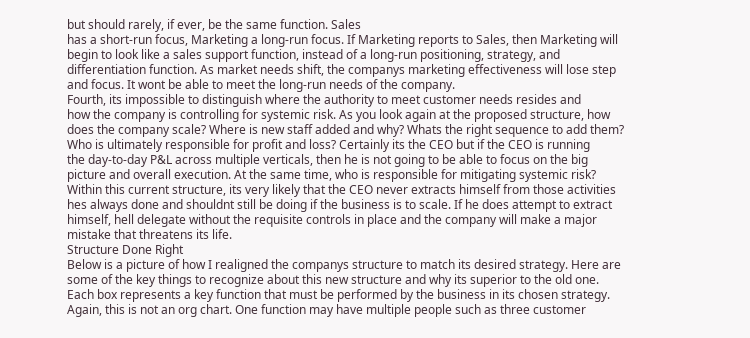but should rarely, if ever, be the same function. Sales
has a short-run focus, Marketing a long-run focus. If Marketing reports to Sales, then Marketing will
begin to look like a sales support function, instead of a long-run positioning, strategy, and
differentiation function. As market needs shift, the companys marketing effectiveness will lose step
and focus. It wont be able to meet the long-run needs of the company.
Fourth, its impossible to distinguish where the authority to meet customer needs resides and
how the company is controlling for systemic risk. As you look again at the proposed structure, how
does the company scale? Where is new staff added and why? Whats the right sequence to add them?
Who is ultimately responsible for profit and loss? Certainly its the CEO but if the CEO is running
the day-to-day P&L across multiple verticals, then he is not going to be able to focus on the big
picture and overall execution. At the same time, who is responsible for mitigating systemic risk?
Within this current structure, its very likely that the CEO never extracts himself from those activities
hes always done and shouldnt still be doing if the business is to scale. If he does attempt to extract
himself, hell delegate without the requisite controls in place and the company will make a major
mistake that threatens its life.
Structure Done Right
Below is a picture of how I realigned the companys structure to match its desired strategy. Here are
some of the key things to recognize about this new structure and why its superior to the old one.
Each box represents a key function that must be performed by the business in its chosen strategy.
Again, this is not an org chart. One function may have multiple people such as three customer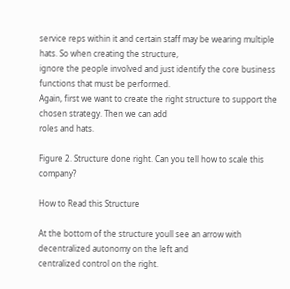service reps within it and certain staff may be wearing multiple hats. So when creating the structure,
ignore the people involved and just identify the core business functions that must be performed.
Again, first we want to create the right structure to support the chosen strategy. Then we can add
roles and hats.

Figure 2. Structure done right. Can you tell how to scale this company?

How to Read this Structure

At the bottom of the structure youll see an arrow with decentralized autonomy on the left and
centralized control on the right.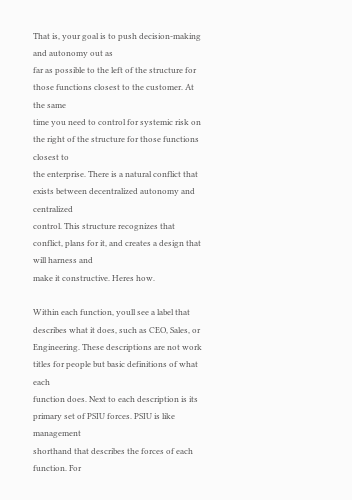That is, your goal is to push decision-making and autonomy out as
far as possible to the left of the structure for those functions closest to the customer. At the same
time you need to control for systemic risk on the right of the structure for those functions closest to
the enterprise. There is a natural conflict that exists between decentralized autonomy and centralized
control. This structure recognizes that conflict, plans for it, and creates a design that will harness and
make it constructive. Heres how.

Within each function, youll see a label that describes what it does, such as CEO, Sales, or
Engineering. These descriptions are not work titles for people but basic definitions of what each
function does. Next to each description is its primary set of PSIU forces. PSIU is like management
shorthand that describes the forces of each function. For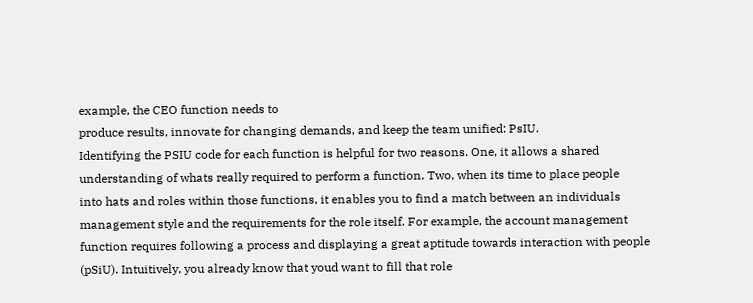example, the CEO function needs to
produce results, innovate for changing demands, and keep the team unified: PsIU.
Identifying the PSIU code for each function is helpful for two reasons. One, it allows a shared
understanding of whats really required to perform a function. Two, when its time to place people
into hats and roles within those functions, it enables you to find a match between an individuals
management style and the requirements for the role itself. For example, the account management
function requires following a process and displaying a great aptitude towards interaction with people
(pSiU). Intuitively, you already know that youd want to fill that role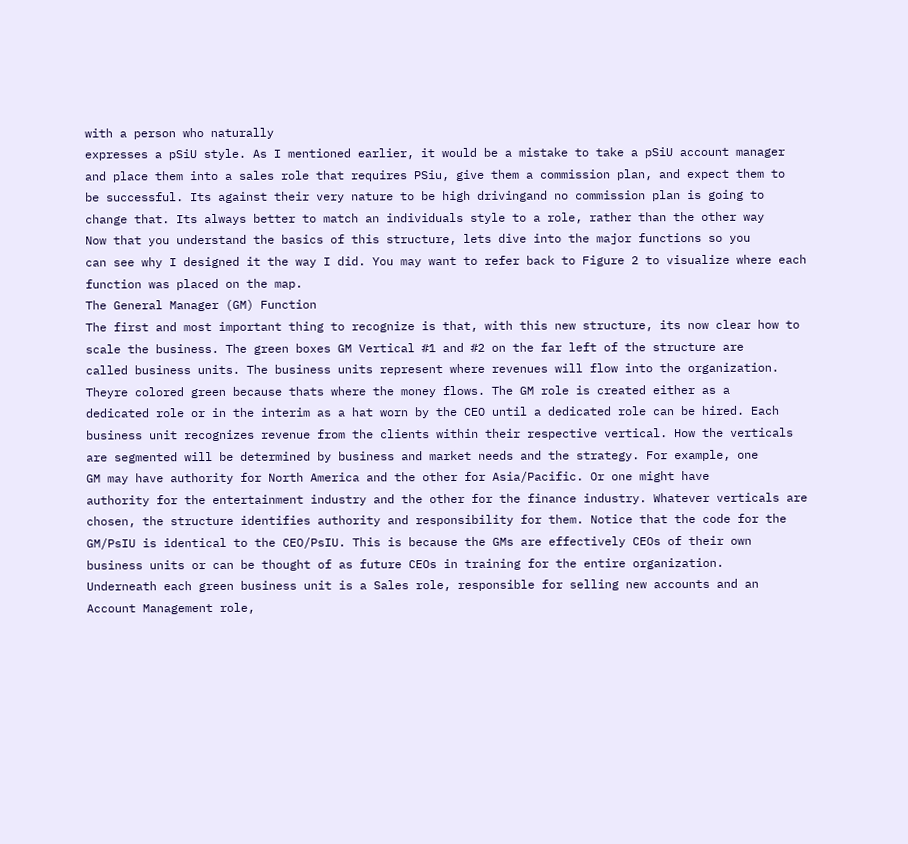with a person who naturally
expresses a pSiU style. As I mentioned earlier, it would be a mistake to take a pSiU account manager
and place them into a sales role that requires PSiu, give them a commission plan, and expect them to
be successful. Its against their very nature to be high drivingand no commission plan is going to
change that. Its always better to match an individuals style to a role, rather than the other way
Now that you understand the basics of this structure, lets dive into the major functions so you
can see why I designed it the way I did. You may want to refer back to Figure 2 to visualize where each
function was placed on the map.
The General Manager (GM) Function
The first and most important thing to recognize is that, with this new structure, its now clear how to
scale the business. The green boxes GM Vertical #1 and #2 on the far left of the structure are
called business units. The business units represent where revenues will flow into the organization.
Theyre colored green because thats where the money flows. The GM role is created either as a
dedicated role or in the interim as a hat worn by the CEO until a dedicated role can be hired. Each
business unit recognizes revenue from the clients within their respective vertical. How the verticals
are segmented will be determined by business and market needs and the strategy. For example, one
GM may have authority for North America and the other for Asia/Pacific. Or one might have
authority for the entertainment industry and the other for the finance industry. Whatever verticals are
chosen, the structure identifies authority and responsibility for them. Notice that the code for the
GM/PsIU is identical to the CEO/PsIU. This is because the GMs are effectively CEOs of their own
business units or can be thought of as future CEOs in training for the entire organization.
Underneath each green business unit is a Sales role, responsible for selling new accounts and an
Account Management role,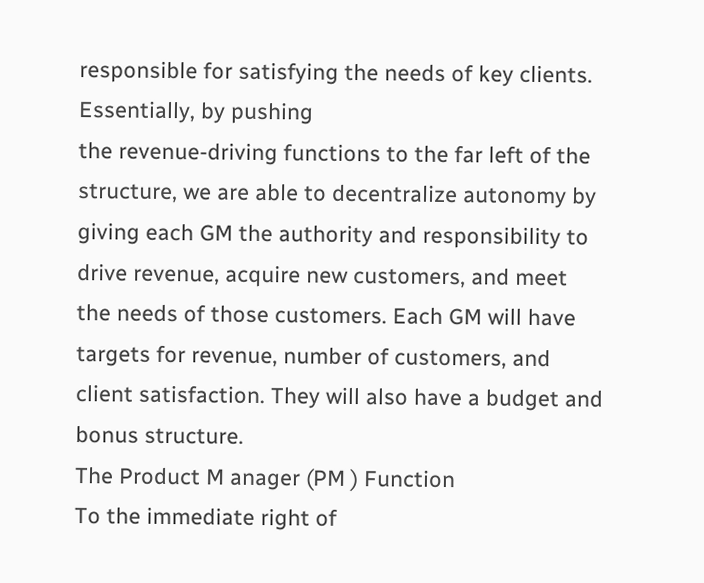responsible for satisfying the needs of key clients. Essentially, by pushing
the revenue-driving functions to the far left of the structure, we are able to decentralize autonomy by
giving each GM the authority and responsibility to drive revenue, acquire new customers, and meet
the needs of those customers. Each GM will have targets for revenue, number of customers, and
client satisfaction. They will also have a budget and bonus structure.
The Product M anager (PM ) Function
To the immediate right of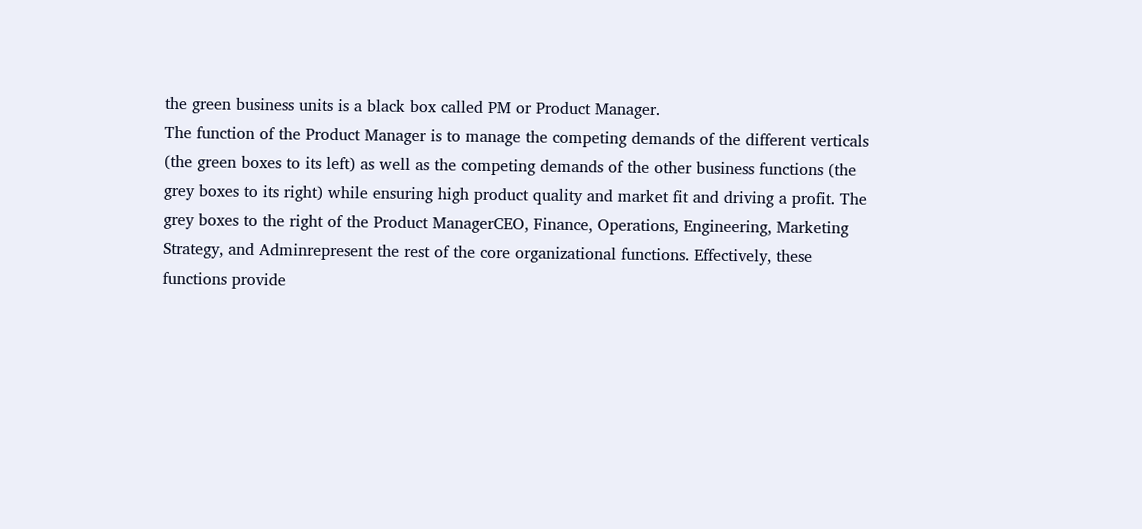the green business units is a black box called PM or Product Manager.
The function of the Product Manager is to manage the competing demands of the different verticals
(the green boxes to its left) as well as the competing demands of the other business functions (the
grey boxes to its right) while ensuring high product quality and market fit and driving a profit. The
grey boxes to the right of the Product ManagerCEO, Finance, Operations, Engineering, Marketing
Strategy, and Adminrepresent the rest of the core organizational functions. Effectively, these
functions provide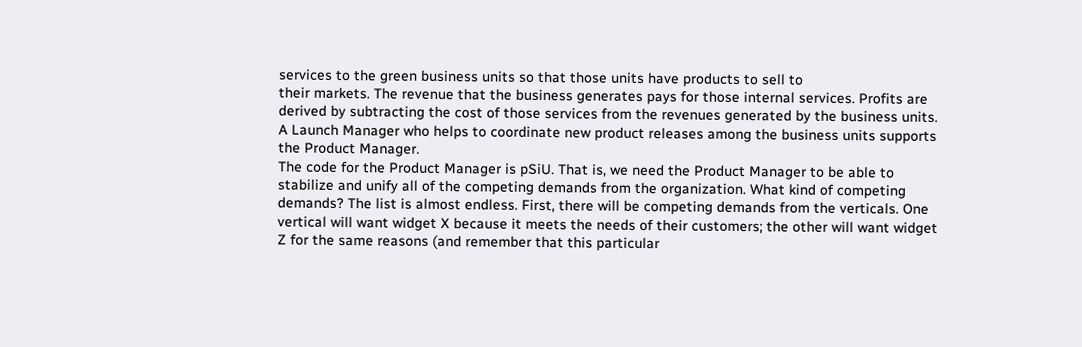services to the green business units so that those units have products to sell to
their markets. The revenue that the business generates pays for those internal services. Profits are
derived by subtracting the cost of those services from the revenues generated by the business units.
A Launch Manager who helps to coordinate new product releases among the business units supports
the Product Manager.
The code for the Product Manager is pSiU. That is, we need the Product Manager to be able to
stabilize and unify all of the competing demands from the organization. What kind of competing
demands? The list is almost endless. First, there will be competing demands from the verticals. One
vertical will want widget X because it meets the needs of their customers; the other will want widget
Z for the same reasons (and remember that this particular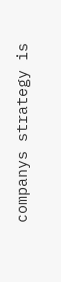companys strategy is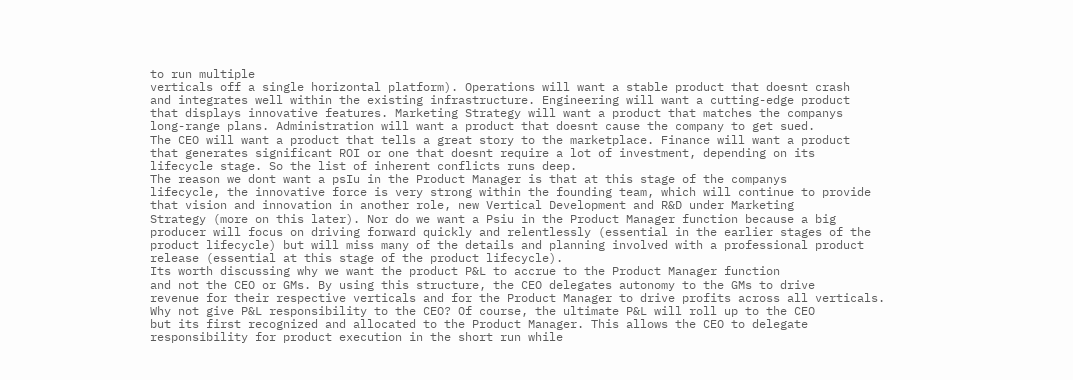to run multiple
verticals off a single horizontal platform). Operations will want a stable product that doesnt crash
and integrates well within the existing infrastructure. Engineering will want a cutting-edge product
that displays innovative features. Marketing Strategy will want a product that matches the companys
long-range plans. Administration will want a product that doesnt cause the company to get sued.
The CEO will want a product that tells a great story to the marketplace. Finance will want a product
that generates significant ROI or one that doesnt require a lot of investment, depending on its
lifecycle stage. So the list of inherent conflicts runs deep.
The reason we dont want a psIu in the Product Manager is that at this stage of the companys
lifecycle, the innovative force is very strong within the founding team, which will continue to provide
that vision and innovation in another role, new Vertical Development and R&D under Marketing
Strategy (more on this later). Nor do we want a Psiu in the Product Manager function because a big
producer will focus on driving forward quickly and relentlessly (essential in the earlier stages of the
product lifecycle) but will miss many of the details and planning involved with a professional product
release (essential at this stage of the product lifecycle).
Its worth discussing why we want the product P&L to accrue to the Product Manager function
and not the CEO or GMs. By using this structure, the CEO delegates autonomy to the GMs to drive
revenue for their respective verticals and for the Product Manager to drive profits across all verticals.
Why not give P&L responsibility to the CEO? Of course, the ultimate P&L will roll up to the CEO
but its first recognized and allocated to the Product Manager. This allows the CEO to delegate
responsibility for product execution in the short run while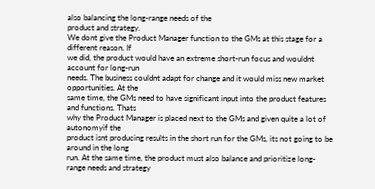also balancing the long-range needs of the
product and strategy.
We dont give the Product Manager function to the GMs at this stage for a different reason. If
we did, the product would have an extreme short-run focus and wouldnt account for long-run
needs. The business couldnt adapt for change and it would miss new market opportunities. At the
same time, the GMs need to have significant input into the product features and functions. Thats
why the Product Manager is placed next to the GMs and given quite a lot of autonomyif the
product isnt producing results in the short run for the GMs, its not going to be around in the long
run. At the same time, the product must also balance and prioritize long-range needs and strategy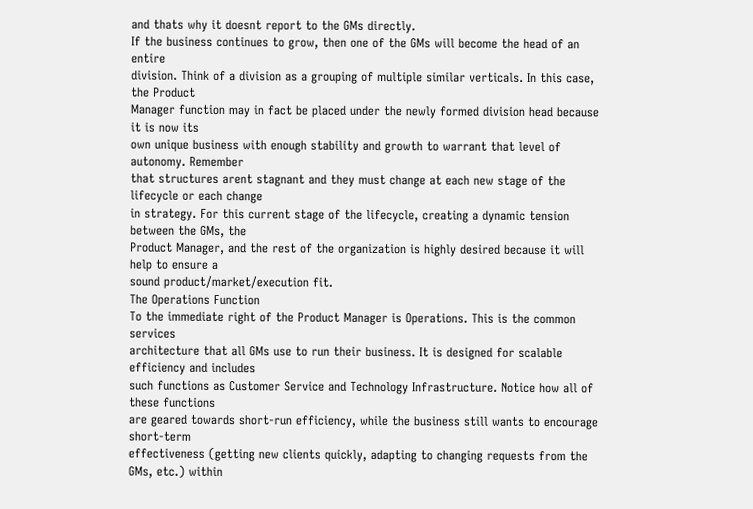and thats why it doesnt report to the GMs directly.
If the business continues to grow, then one of the GMs will become the head of an entire
division. Think of a division as a grouping of multiple similar verticals. In this case, the Product
Manager function may in fact be placed under the newly formed division head because it is now its
own unique business with enough stability and growth to warrant that level of autonomy. Remember
that structures arent stagnant and they must change at each new stage of the lifecycle or each change
in strategy. For this current stage of the lifecycle, creating a dynamic tension between the GMs, the
Product Manager, and the rest of the organization is highly desired because it will help to ensure a
sound product/market/execution fit.
The Operations Function
To the immediate right of the Product Manager is Operations. This is the common services
architecture that all GMs use to run their business. It is designed for scalable efficiency and includes
such functions as Customer Service and Technology Infrastructure. Notice how all of these functions
are geared towards short-run efficiency, while the business still wants to encourage short-term
effectiveness (getting new clients quickly, adapting to changing requests from the GMs, etc.) within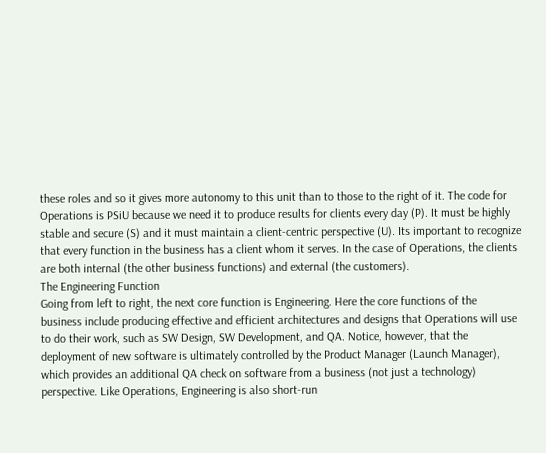these roles and so it gives more autonomy to this unit than to those to the right of it. The code for
Operations is PSiU because we need it to produce results for clients every day (P). It must be highly
stable and secure (S) and it must maintain a client-centric perspective (U). Its important to recognize
that every function in the business has a client whom it serves. In the case of Operations, the clients
are both internal (the other business functions) and external (the customers).
The Engineering Function
Going from left to right, the next core function is Engineering. Here the core functions of the
business include producing effective and efficient architectures and designs that Operations will use
to do their work, such as SW Design, SW Development, and QA. Notice, however, that the
deployment of new software is ultimately controlled by the Product Manager (Launch Manager),
which provides an additional QA check on software from a business (not just a technology)
perspective. Like Operations, Engineering is also short-run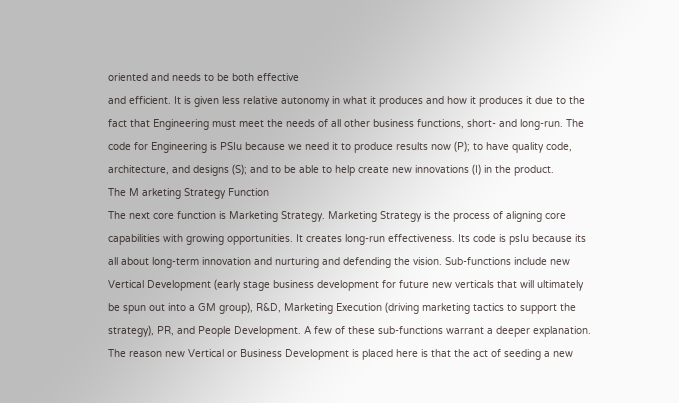oriented and needs to be both effective
and efficient. It is given less relative autonomy in what it produces and how it produces it due to the
fact that Engineering must meet the needs of all other business functions, short- and long-run. The
code for Engineering is PSIu because we need it to produce results now (P); to have quality code,
architecture, and designs (S); and to be able to help create new innovations (I) in the product.
The M arketing Strategy Function
The next core function is Marketing Strategy. Marketing Strategy is the process of aligning core
capabilities with growing opportunities. It creates long-run effectiveness. Its code is psIu because its
all about long-term innovation and nurturing and defending the vision. Sub-functions include new
Vertical Development (early stage business development for future new verticals that will ultimately
be spun out into a GM group), R&D, Marketing Execution (driving marketing tactics to support the
strategy), PR, and People Development. A few of these sub-functions warrant a deeper explanation.
The reason new Vertical or Business Development is placed here is that the act of seeding a new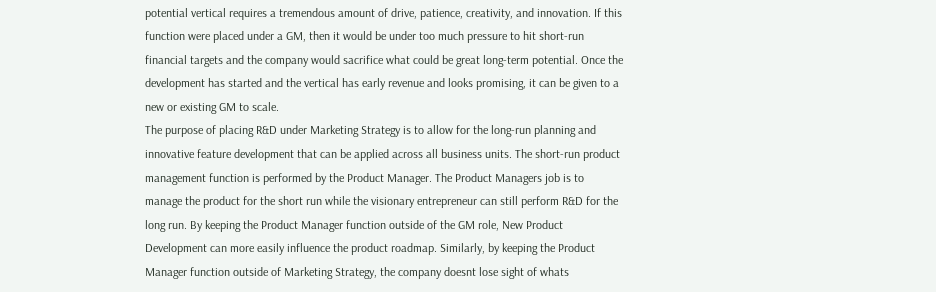potential vertical requires a tremendous amount of drive, patience, creativity, and innovation. If this
function were placed under a GM, then it would be under too much pressure to hit short-run
financial targets and the company would sacrifice what could be great long-term potential. Once the
development has started and the vertical has early revenue and looks promising, it can be given to a
new or existing GM to scale.
The purpose of placing R&D under Marketing Strategy is to allow for the long-run planning and
innovative feature development that can be applied across all business units. The short-run product
management function is performed by the Product Manager. The Product Managers job is to
manage the product for the short run while the visionary entrepreneur can still perform R&D for the
long run. By keeping the Product Manager function outside of the GM role, New Product
Development can more easily influence the product roadmap. Similarly, by keeping the Product
Manager function outside of Marketing Strategy, the company doesnt lose sight of whats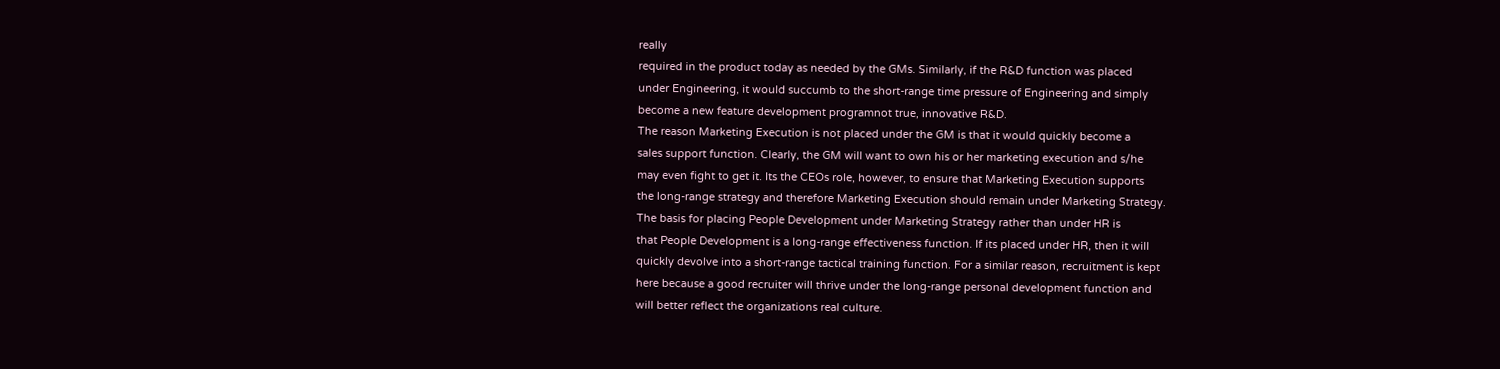really
required in the product today as needed by the GMs. Similarly, if the R&D function was placed
under Engineering, it would succumb to the short-range time pressure of Engineering and simply
become a new feature development programnot true, innovative R&D.
The reason Marketing Execution is not placed under the GM is that it would quickly become a
sales support function. Clearly, the GM will want to own his or her marketing execution and s/he
may even fight to get it. Its the CEOs role, however, to ensure that Marketing Execution supports
the long-range strategy and therefore Marketing Execution should remain under Marketing Strategy.
The basis for placing People Development under Marketing Strategy rather than under HR is
that People Development is a long-range effectiveness function. If its placed under HR, then it will
quickly devolve into a short-range tactical training function. For a similar reason, recruitment is kept
here because a good recruiter will thrive under the long-range personal development function and
will better reflect the organizations real culture.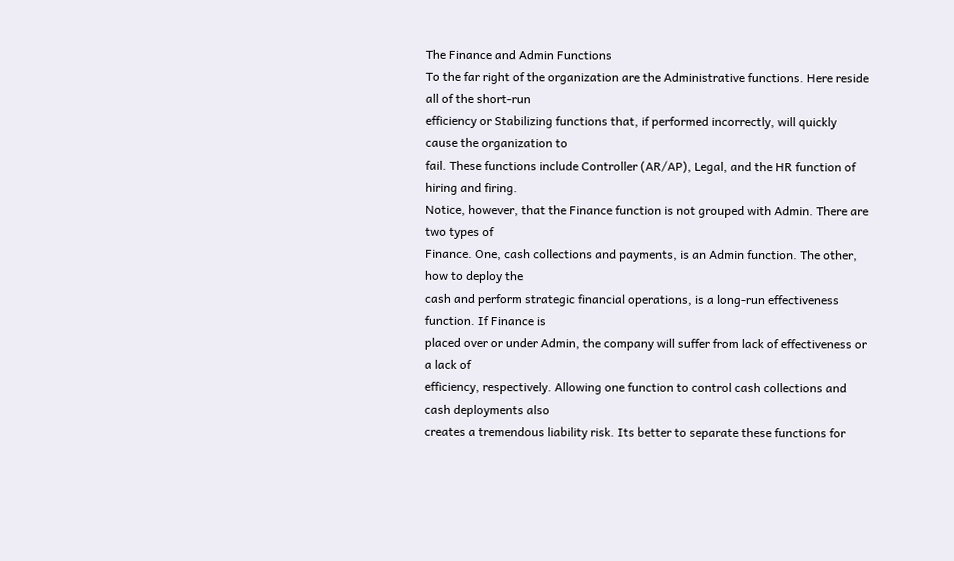The Finance and Admin Functions
To the far right of the organization are the Administrative functions. Here reside all of the short-run
efficiency or Stabilizing functions that, if performed incorrectly, will quickly cause the organization to
fail. These functions include Controller (AR/AP), Legal, and the HR function of hiring and firing.
Notice, however, that the Finance function is not grouped with Admin. There are two types of
Finance. One, cash collections and payments, is an Admin function. The other, how to deploy the
cash and perform strategic financial operations, is a long-run effectiveness function. If Finance is
placed over or under Admin, the company will suffer from lack of effectiveness or a lack of
efficiency, respectively. Allowing one function to control cash collections and cash deployments also
creates a tremendous liability risk. Its better to separate these functions for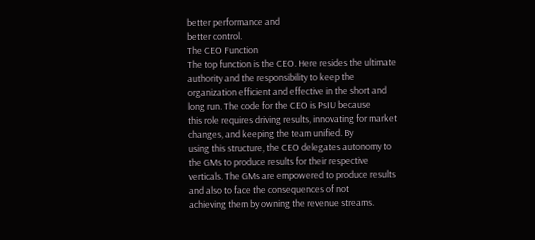better performance and
better control.
The CEO Function
The top function is the CEO. Here resides the ultimate authority and the responsibility to keep the
organization efficient and effective in the short and long run. The code for the CEO is PsIU because
this role requires driving results, innovating for market changes, and keeping the team unified. By
using this structure, the CEO delegates autonomy to the GMs to produce results for their respective
verticals. The GMs are empowered to produce results and also to face the consequences of not
achieving them by owning the revenue streams.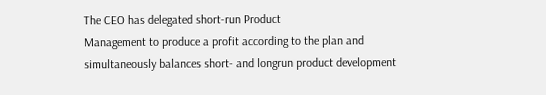The CEO has delegated short-run Product
Management to produce a profit according to the plan and simultaneously balances short- and longrun product development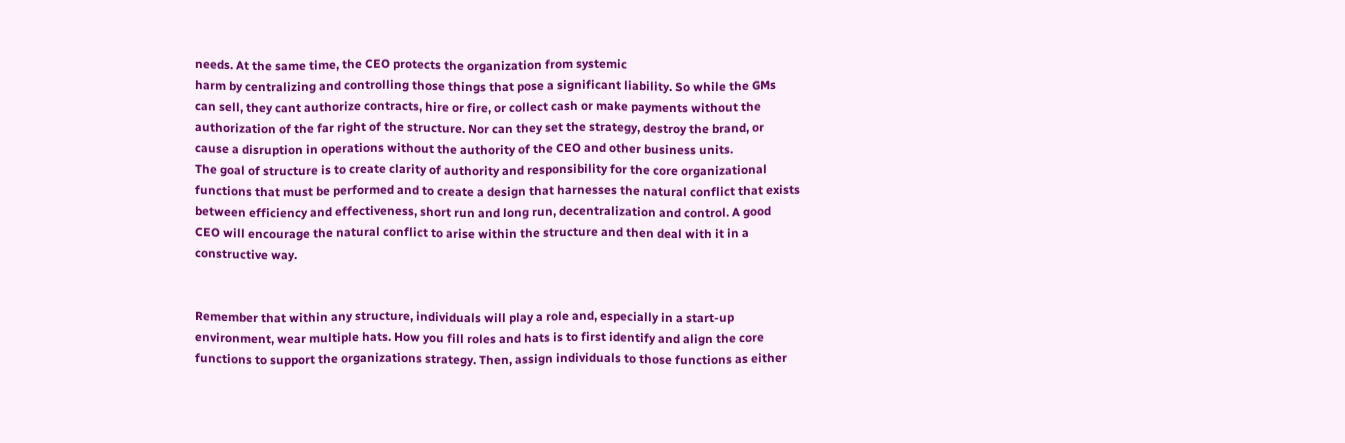needs. At the same time, the CEO protects the organization from systemic
harm by centralizing and controlling those things that pose a significant liability. So while the GMs
can sell, they cant authorize contracts, hire or fire, or collect cash or make payments without the
authorization of the far right of the structure. Nor can they set the strategy, destroy the brand, or
cause a disruption in operations without the authority of the CEO and other business units.
The goal of structure is to create clarity of authority and responsibility for the core organizational
functions that must be performed and to create a design that harnesses the natural conflict that exists
between efficiency and effectiveness, short run and long run, decentralization and control. A good
CEO will encourage the natural conflict to arise within the structure and then deal with it in a
constructive way.


Remember that within any structure, individuals will play a role and, especially in a start-up
environment, wear multiple hats. How you fill roles and hats is to first identify and align the core
functions to support the organizations strategy. Then, assign individuals to those functions as either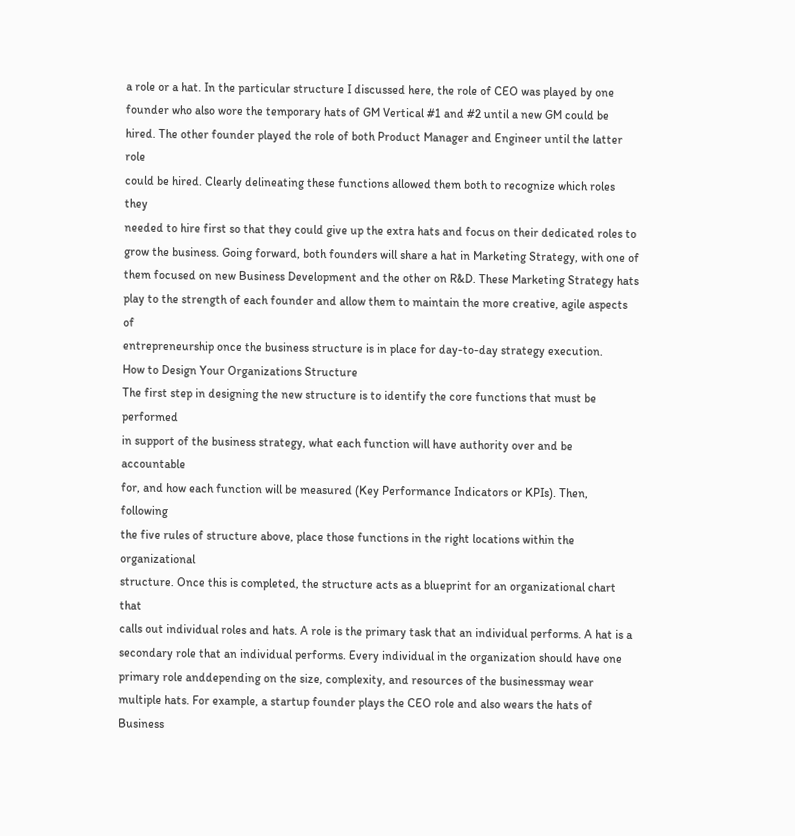a role or a hat. In the particular structure I discussed here, the role of CEO was played by one
founder who also wore the temporary hats of GM Vertical #1 and #2 until a new GM could be
hired. The other founder played the role of both Product Manager and Engineer until the latter role
could be hired. Clearly delineating these functions allowed them both to recognize which roles they
needed to hire first so that they could give up the extra hats and focus on their dedicated roles to
grow the business. Going forward, both founders will share a hat in Marketing Strategy, with one of
them focused on new Business Development and the other on R&D. These Marketing Strategy hats
play to the strength of each founder and allow them to maintain the more creative, agile aspects of
entrepreneurship once the business structure is in place for day-to-day strategy execution.
How to Design Your Organizations Structure
The first step in designing the new structure is to identify the core functions that must be performed
in support of the business strategy, what each function will have authority over and be accountable
for, and how each function will be measured (Key Performance Indicators or KPIs). Then, following
the five rules of structure above, place those functions in the right locations within the organizational
structure. Once this is completed, the structure acts as a blueprint for an organizational chart that
calls out individual roles and hats. A role is the primary task that an individual performs. A hat is a
secondary role that an individual performs. Every individual in the organization should have one
primary role anddepending on the size, complexity, and resources of the businessmay wear
multiple hats. For example, a startup founder plays the CEO role and also wears the hats of Business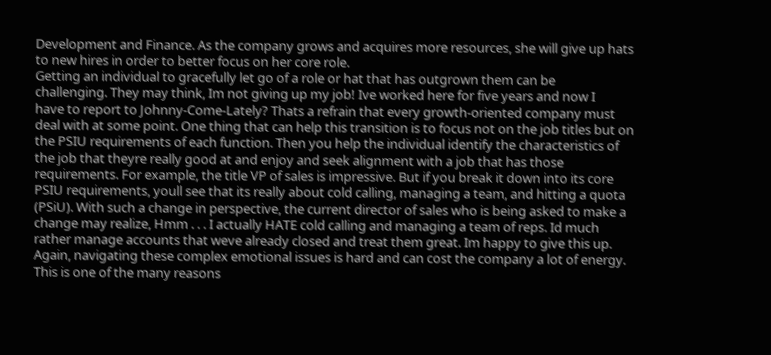Development and Finance. As the company grows and acquires more resources, she will give up hats
to new hires in order to better focus on her core role.
Getting an individual to gracefully let go of a role or hat that has outgrown them can be
challenging. They may think, Im not giving up my job! Ive worked here for five years and now I
have to report to Johnny-Come-Lately? Thats a refrain that every growth-oriented company must
deal with at some point. One thing that can help this transition is to focus not on the job titles but on
the PSIU requirements of each function. Then you help the individual identify the characteristics of
the job that theyre really good at and enjoy and seek alignment with a job that has those
requirements. For example, the title VP of sales is impressive. But if you break it down into its core
PSIU requirements, youll see that its really about cold calling, managing a team, and hitting a quota
(PSiU). With such a change in perspective, the current director of sales who is being asked to make a
change may realize, Hmm . . . I actually HATE cold calling and managing a team of reps. Id much
rather manage accounts that weve already closed and treat them great. Im happy to give this up.
Again, navigating these complex emotional issues is hard and can cost the company a lot of energy.
This is one of the many reasons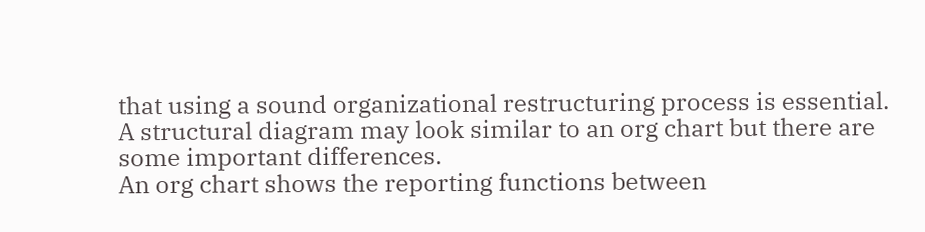that using a sound organizational restructuring process is essential.
A structural diagram may look similar to an org chart but there are some important differences.
An org chart shows the reporting functions between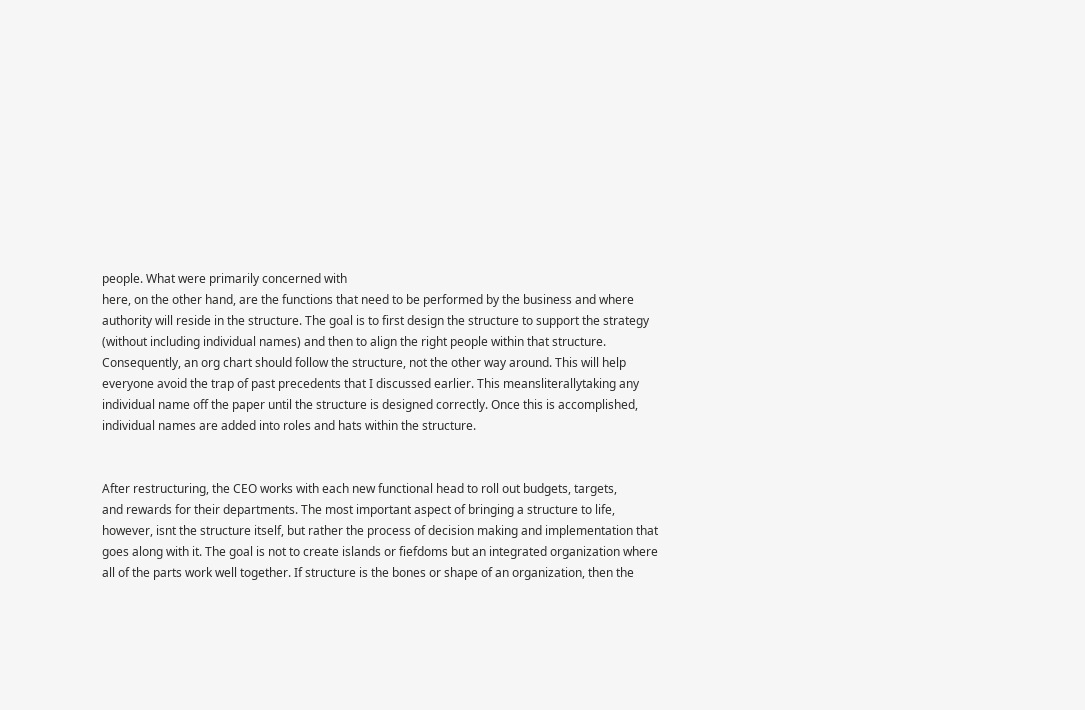people. What were primarily concerned with
here, on the other hand, are the functions that need to be performed by the business and where
authority will reside in the structure. The goal is to first design the structure to support the strategy
(without including individual names) and then to align the right people within that structure.
Consequently, an org chart should follow the structure, not the other way around. This will help
everyone avoid the trap of past precedents that I discussed earlier. This meansliterallytaking any
individual name off the paper until the structure is designed correctly. Once this is accomplished,
individual names are added into roles and hats within the structure.


After restructuring, the CEO works with each new functional head to roll out budgets, targets,
and rewards for their departments. The most important aspect of bringing a structure to life,
however, isnt the structure itself, but rather the process of decision making and implementation that
goes along with it. The goal is not to create islands or fiefdoms but an integrated organization where
all of the parts work well together. If structure is the bones or shape of an organization, then the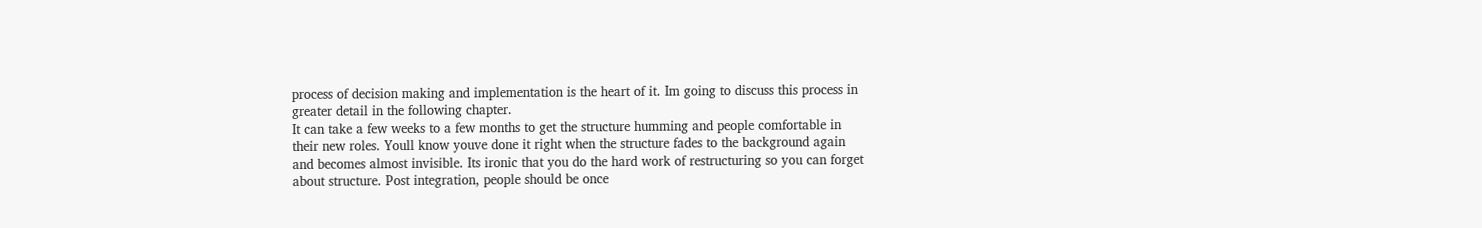process of decision making and implementation is the heart of it. Im going to discuss this process in
greater detail in the following chapter.
It can take a few weeks to a few months to get the structure humming and people comfortable in
their new roles. Youll know youve done it right when the structure fades to the background again
and becomes almost invisible. Its ironic that you do the hard work of restructuring so you can forget
about structure. Post integration, people should be once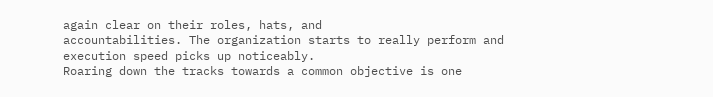again clear on their roles, hats, and
accountabilities. The organization starts to really perform and execution speed picks up noticeably.
Roaring down the tracks towards a common objective is one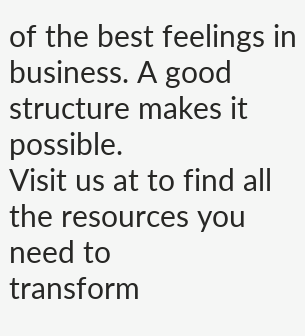of the best feelings in business. A good
structure makes it possible.
Visit us at to find all the resources you need to
transform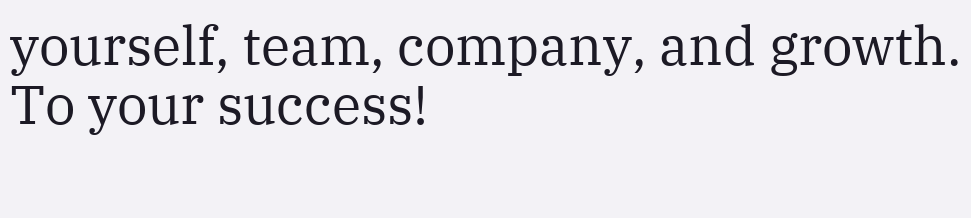yourself, team, company, and growth. To your success!